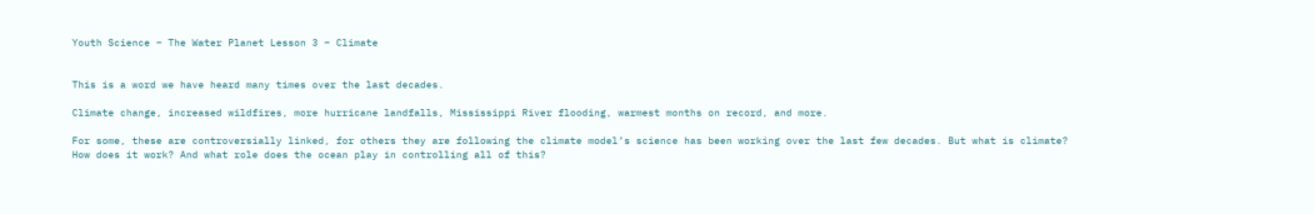Youth Science – The Water Planet Lesson 3 – Climate


This is a word we have heard many times over the last decades.

Climate change, increased wildfires, more hurricane landfalls, Mississippi River flooding, warmest months on record, and more.

For some, these are controversially linked, for others they are following the climate model’s science has been working over the last few decades. But what is climate? How does it work? And what role does the ocean play in controlling all of this?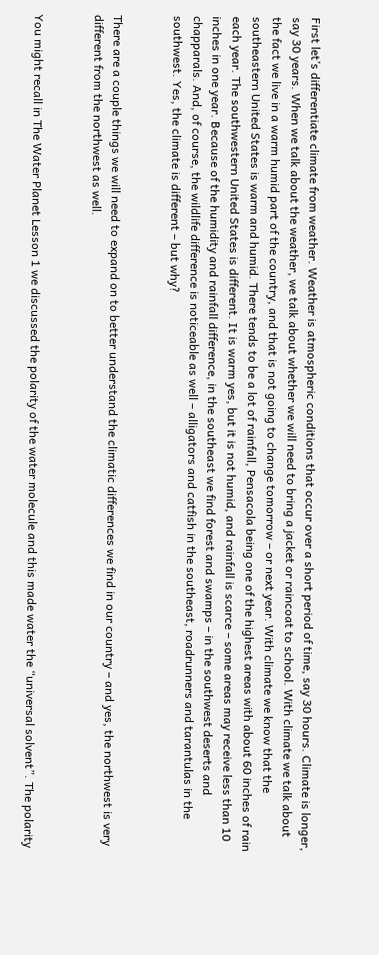First let’s differentiate climate from weather. Weather is atmospheric conditions that occur over a short period of time, say 30 hours. Climate is longer, say 30 years. When we talk about the weather, we talk about whether we will need to bring a jacket or raincoat to school. With climate we talk about the fact we live in a warm humid part of the country, and that is not going to change tomorrow – or next year. With climate we know that the southeastern United States is warm and humid. There tends to be a lot of rainfall, Pensacola being one of the highest areas with about 60 inches of rain each year. The southwestern United States is different. It is warm yes, but it is not humid, and rainfall is scarce – some areas may receive less than 10 inches in one year. Because of the humidity and rainfall difference, in the southeast we find forest and swamps – in the southwest deserts and chapparals. And, of course, the wildlife difference is noticeable as well – alligators and catfish in the southeast, roadrunners and tarantulas in the southwest. Yes, the climate is different – but why?


There are a couple things we will need to expand on to better understand the climatic differences we find in our country – and yes, the northwest is very different from the northwest as well.


You might recall in The Water Planet Lesson 1 we discussed the polarity of the water molecule and this made water the “universal solvent”. The polarity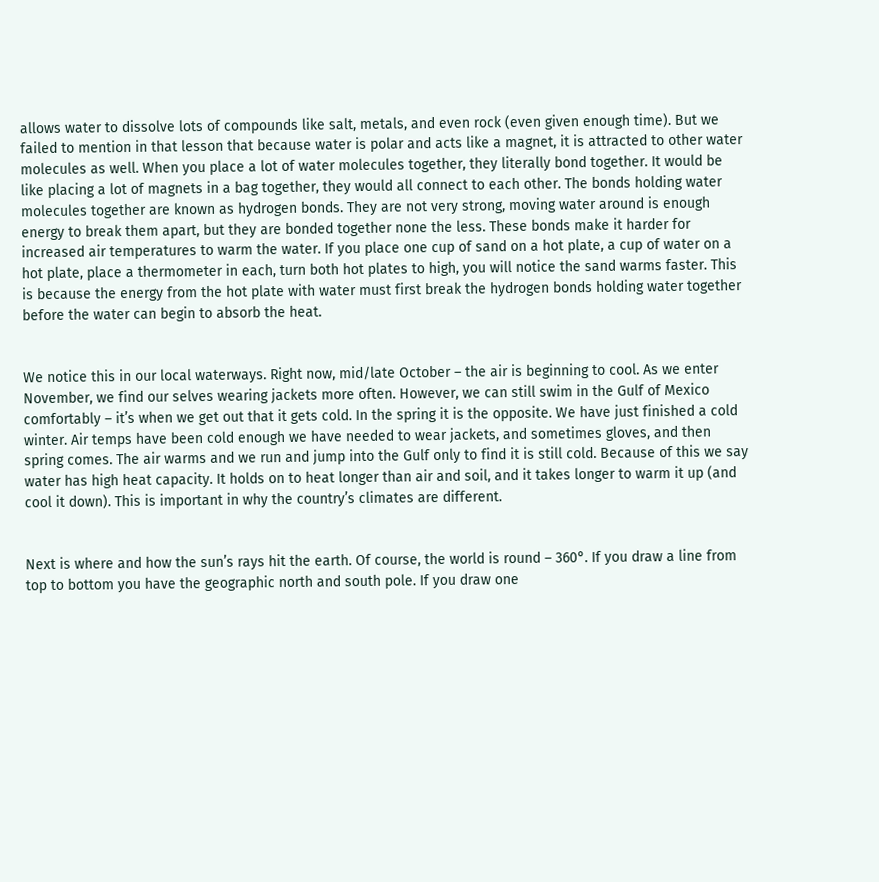allows water to dissolve lots of compounds like salt, metals, and even rock (even given enough time). But we failed to mention in that lesson that because water is polar and acts like a magnet, it is attracted to other water molecules as well. When you place a lot of water molecules together, they literally bond together. It would be like placing a lot of magnets in a bag together, they would all connect to each other. The bonds holding water molecules together are known as hydrogen bonds. They are not very strong, moving water around is enough energy to break them apart, but they are bonded together none the less. These bonds make it harder for increased air temperatures to warm the water. If you place one cup of sand on a hot plate, a cup of water on a hot plate, place a thermometer in each, turn both hot plates to high, you will notice the sand warms faster. This is because the energy from the hot plate with water must first break the hydrogen bonds holding water together before the water can begin to absorb the heat.


We notice this in our local waterways. Right now, mid/late October – the air is beginning to cool. As we enter November, we find our selves wearing jackets more often. However, we can still swim in the Gulf of Mexico comfortably – it’s when we get out that it gets cold. In the spring it is the opposite. We have just finished a cold winter. Air temps have been cold enough we have needed to wear jackets, and sometimes gloves, and then spring comes. The air warms and we run and jump into the Gulf only to find it is still cold. Because of this we say water has high heat capacity. It holds on to heat longer than air and soil, and it takes longer to warm it up (and cool it down). This is important in why the country’s climates are different.


Next is where and how the sun’s rays hit the earth. Of course, the world is round – 360°. If you draw a line from top to bottom you have the geographic north and south pole. If you draw one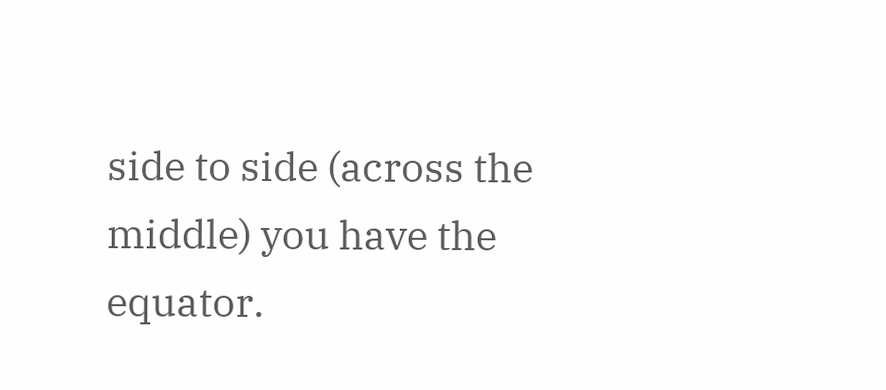side to side (across the middle) you have the equator.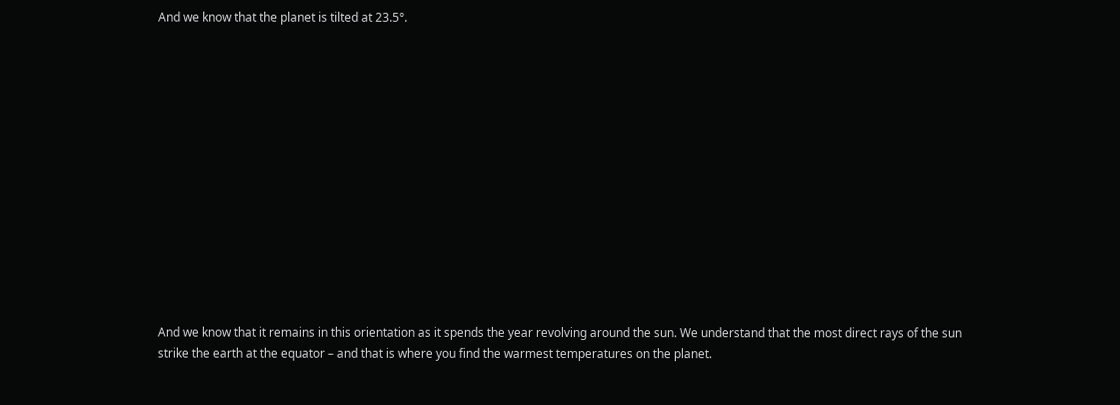And we know that the planet is tilted at 23.5°.














And we know that it remains in this orientation as it spends the year revolving around the sun. We understand that the most direct rays of the sun strike the earth at the equator – and that is where you find the warmest temperatures on the planet.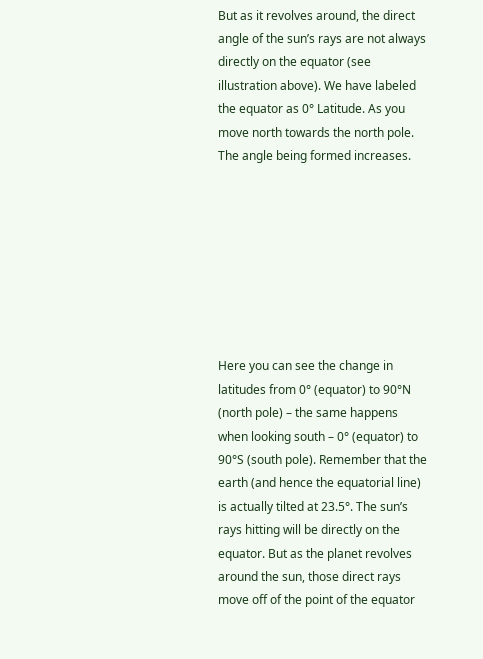But as it revolves around, the direct angle of the sun’s rays are not always directly on the equator (see illustration above). We have labeled the equator as 0° Latitude. As you move north towards the north pole. The angle being formed increases.








Here you can see the change in latitudes from 0° (equator) to 90°N (north pole) – the same happens when looking south – 0° (equator) to 90°S (south pole). Remember that the earth (and hence the equatorial line) is actually tilted at 23.5°. The sun’s rays hitting will be directly on the equator. But as the planet revolves around the sun, those direct rays move off of the point of the equator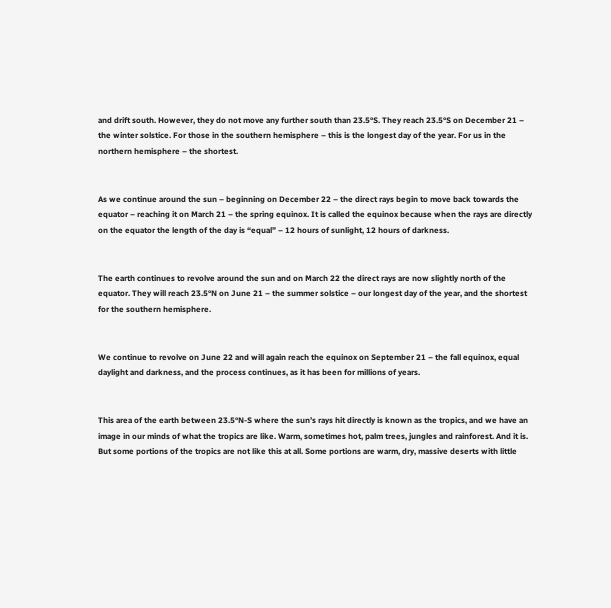and drift south. However, they do not move any further south than 23.5°S. They reach 23.5°S on December 21 – the winter solstice. For those in the southern hemisphere – this is the longest day of the year. For us in the northern hemisphere – the shortest.


As we continue around the sun – beginning on December 22 – the direct rays begin to move back towards the equator – reaching it on March 21 – the spring equinox. It is called the equinox because when the rays are directly on the equator the length of the day is “equal” – 12 hours of sunlight, 12 hours of darkness.


The earth continues to revolve around the sun and on March 22 the direct rays are now slightly north of the equator. They will reach 23.5°N on June 21 – the summer solstice – our longest day of the year, and the shortest for the southern hemisphere.


We continue to revolve on June 22 and will again reach the equinox on September 21 – the fall equinox, equal daylight and darkness, and the process continues, as it has been for millions of years.


This area of the earth between 23.5°N-S where the sun’s rays hit directly is known as the tropics, and we have an image in our minds of what the tropics are like. Warm, sometimes hot, palm trees, jungles and rainforest. And it is. But some portions of the tropics are not like this at all. Some portions are warm, dry, massive deserts with little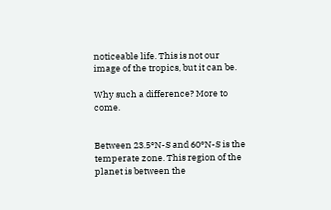noticeable life. This is not our image of the tropics, but it can be.

Why such a difference? More to come.


Between 23.5°N-S and 60°N-S is the temperate zone. This region of the planet is between the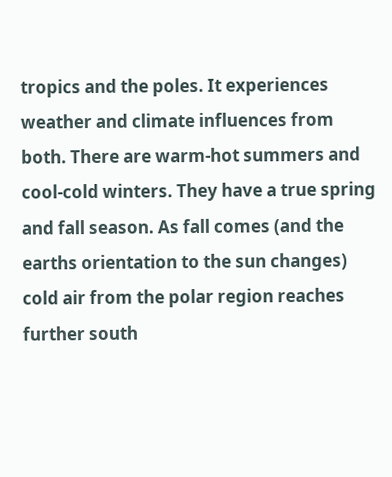tropics and the poles. It experiences weather and climate influences from both. There are warm-hot summers and cool-cold winters. They have a true spring and fall season. As fall comes (and the earths orientation to the sun changes) cold air from the polar region reaches further south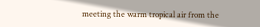meeting the warm tropical air from the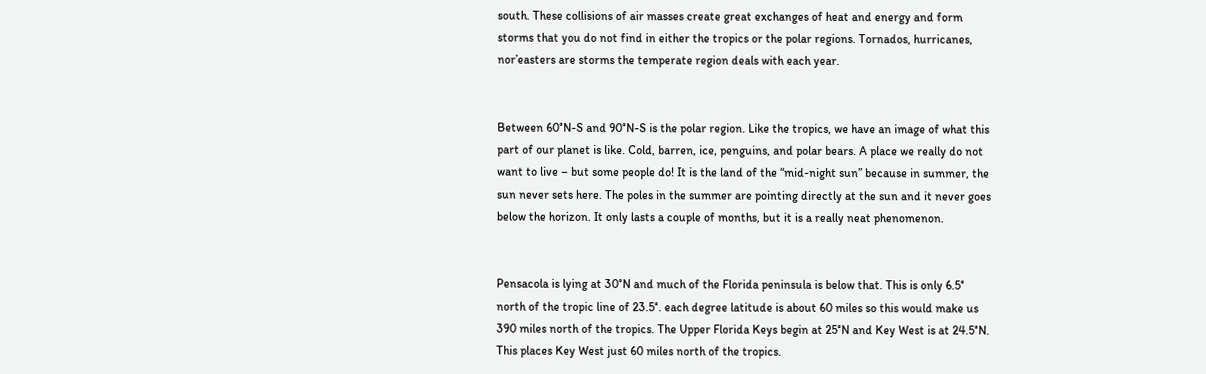south. These collisions of air masses create great exchanges of heat and energy and form storms that you do not find in either the tropics or the polar regions. Tornados, hurricanes, nor’easters are storms the temperate region deals with each year.


Between 60°N-S and 90°N-S is the polar region. Like the tropics, we have an image of what this part of our planet is like. Cold, barren, ice, penguins, and polar bears. A place we really do not want to live – but some people do! It is the land of the “mid-night sun” because in summer, the sun never sets here. The poles in the summer are pointing directly at the sun and it never goes below the horizon. It only lasts a couple of months, but it is a really neat phenomenon.


Pensacola is lying at 30°N and much of the Florida peninsula is below that. This is only 6.5° north of the tropic line of 23.5°. each degree latitude is about 60 miles so this would make us 390 miles north of the tropics. The Upper Florida Keys begin at 25°N and Key West is at 24.5°N. This places Key West just 60 miles north of the tropics.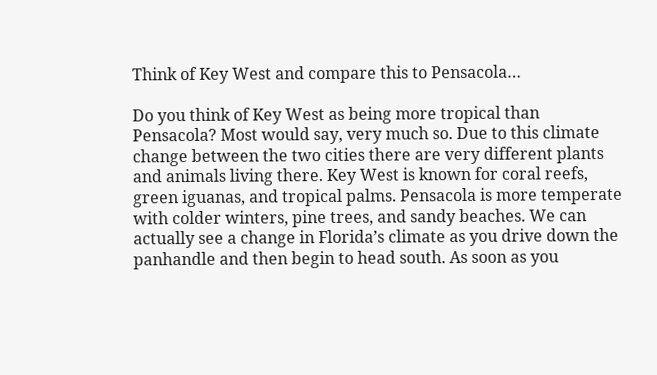Think of Key West and compare this to Pensacola…

Do you think of Key West as being more tropical than Pensacola? Most would say, very much so. Due to this climate change between the two cities there are very different plants and animals living there. Key West is known for coral reefs, green iguanas, and tropical palms. Pensacola is more temperate with colder winters, pine trees, and sandy beaches. We can actually see a change in Florida’s climate as you drive down the panhandle and then begin to head south. As soon as you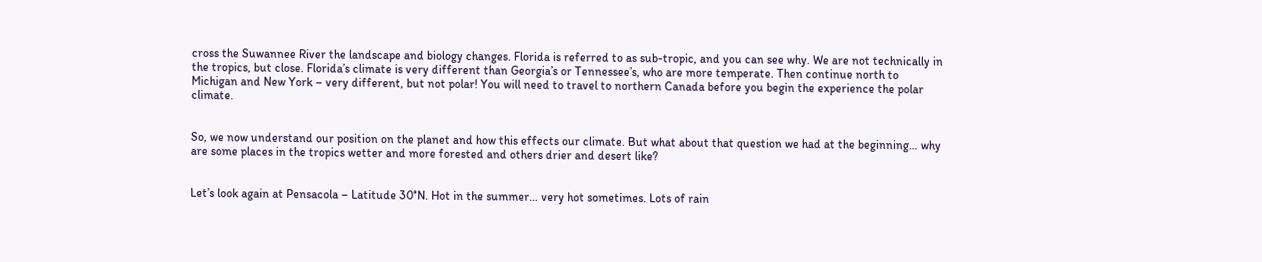cross the Suwannee River the landscape and biology changes. Florida is referred to as sub-tropic, and you can see why. We are not technically in the tropics, but close. Florida’s climate is very different than Georgia’s or Tennessee’s, who are more temperate. Then continue north to Michigan and New York – very different, but not polar! You will need to travel to northern Canada before you begin the experience the polar climate.


So, we now understand our position on the planet and how this effects our climate. But what about that question we had at the beginning… why are some places in the tropics wetter and more forested and others drier and desert like?


Let’s look again at Pensacola – Latitude 30°N. Hot in the summer… very hot sometimes. Lots of rain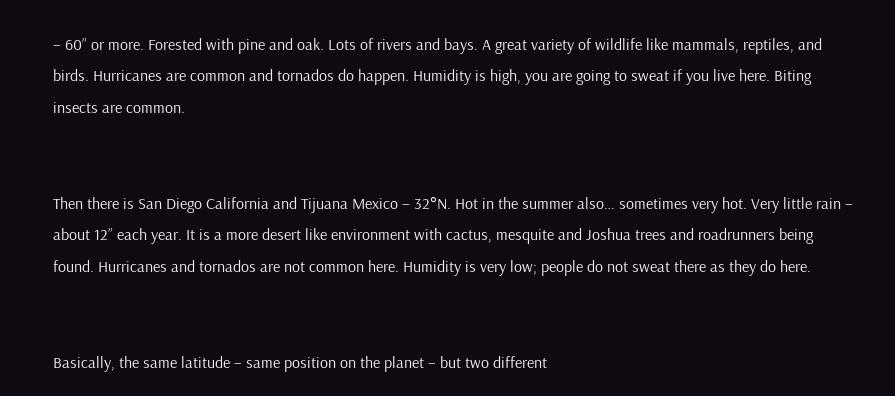– 60” or more. Forested with pine and oak. Lots of rivers and bays. A great variety of wildlife like mammals, reptiles, and birds. Hurricanes are common and tornados do happen. Humidity is high, you are going to sweat if you live here. Biting insects are common.


Then there is San Diego California and Tijuana Mexico – 32°N. Hot in the summer also… sometimes very hot. Very little rain – about 12” each year. It is a more desert like environment with cactus, mesquite and Joshua trees and roadrunners being found. Hurricanes and tornados are not common here. Humidity is very low; people do not sweat there as they do here.


Basically, the same latitude – same position on the planet – but two different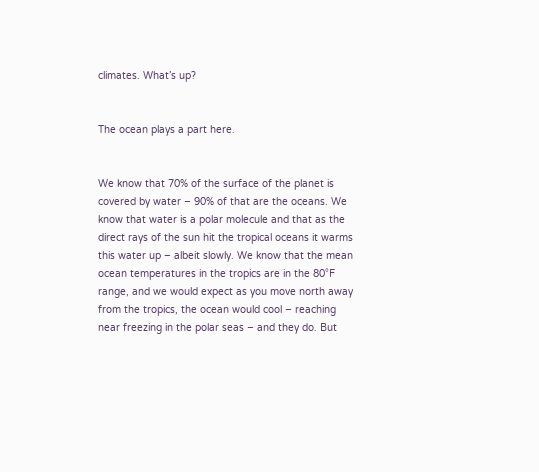climates. What’s up?


The ocean plays a part here.


We know that 70% of the surface of the planet is covered by water – 90% of that are the oceans. We know that water is a polar molecule and that as the direct rays of the sun hit the tropical oceans it warms this water up – albeit slowly. We know that the mean ocean temperatures in the tropics are in the 80°F range, and we would expect as you move north away from the tropics, the ocean would cool – reaching near freezing in the polar seas – and they do. But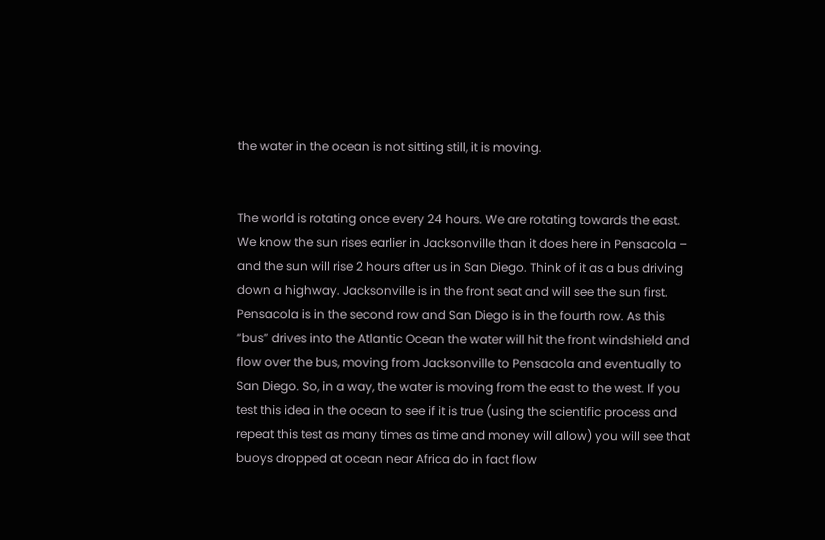the water in the ocean is not sitting still, it is moving.


The world is rotating once every 24 hours. We are rotating towards the east. We know the sun rises earlier in Jacksonville than it does here in Pensacola – and the sun will rise 2 hours after us in San Diego. Think of it as a bus driving down a highway. Jacksonville is in the front seat and will see the sun first. Pensacola is in the second row and San Diego is in the fourth row. As this “bus” drives into the Atlantic Ocean the water will hit the front windshield and flow over the bus, moving from Jacksonville to Pensacola and eventually to San Diego. So, in a way, the water is moving from the east to the west. If you test this idea in the ocean to see if it is true (using the scientific process and repeat this test as many times as time and money will allow) you will see that buoys dropped at ocean near Africa do in fact flow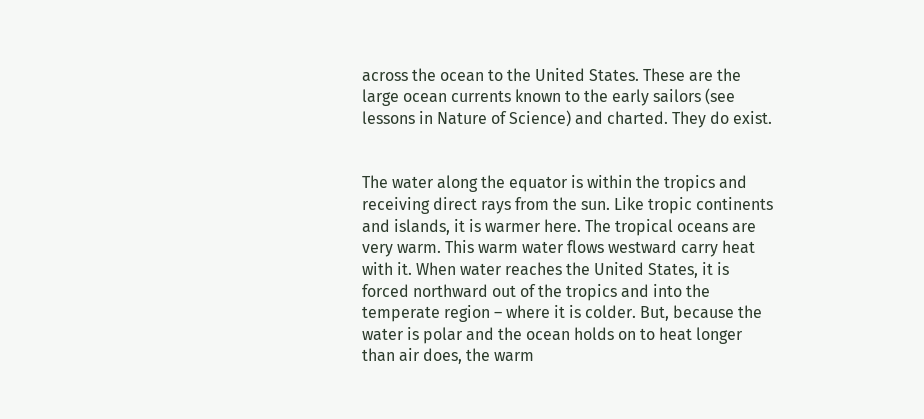across the ocean to the United States. These are the large ocean currents known to the early sailors (see lessons in Nature of Science) and charted. They do exist.


The water along the equator is within the tropics and receiving direct rays from the sun. Like tropic continents and islands, it is warmer here. The tropical oceans are very warm. This warm water flows westward carry heat with it. When water reaches the United States, it is forced northward out of the tropics and into the temperate region – where it is colder. But, because the water is polar and the ocean holds on to heat longer than air does, the warm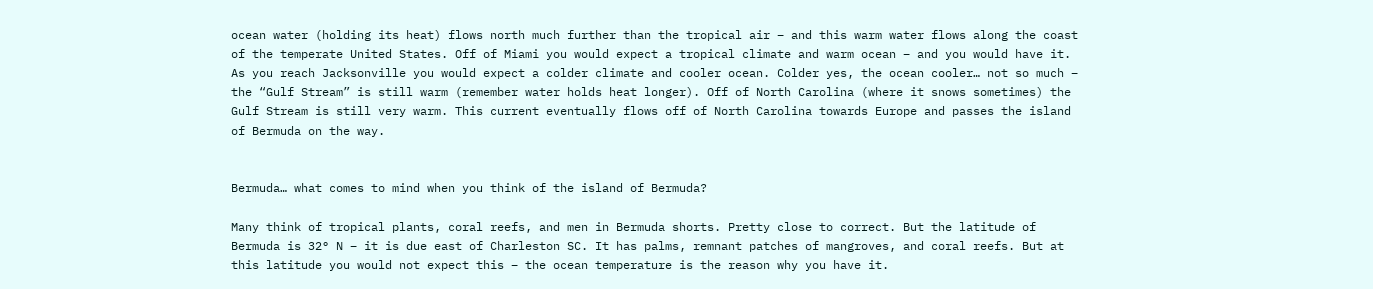ocean water (holding its heat) flows north much further than the tropical air – and this warm water flows along the coast of the temperate United States. Off of Miami you would expect a tropical climate and warm ocean – and you would have it. As you reach Jacksonville you would expect a colder climate and cooler ocean. Colder yes, the ocean cooler… not so much – the “Gulf Stream” is still warm (remember water holds heat longer). Off of North Carolina (where it snows sometimes) the Gulf Stream is still very warm. This current eventually flows off of North Carolina towards Europe and passes the island of Bermuda on the way.


Bermuda… what comes to mind when you think of the island of Bermuda?

Many think of tropical plants, coral reefs, and men in Bermuda shorts. Pretty close to correct. But the latitude of Bermuda is 32° N – it is due east of Charleston SC. It has palms, remnant patches of mangroves, and coral reefs. But at this latitude you would not expect this – the ocean temperature is the reason why you have it.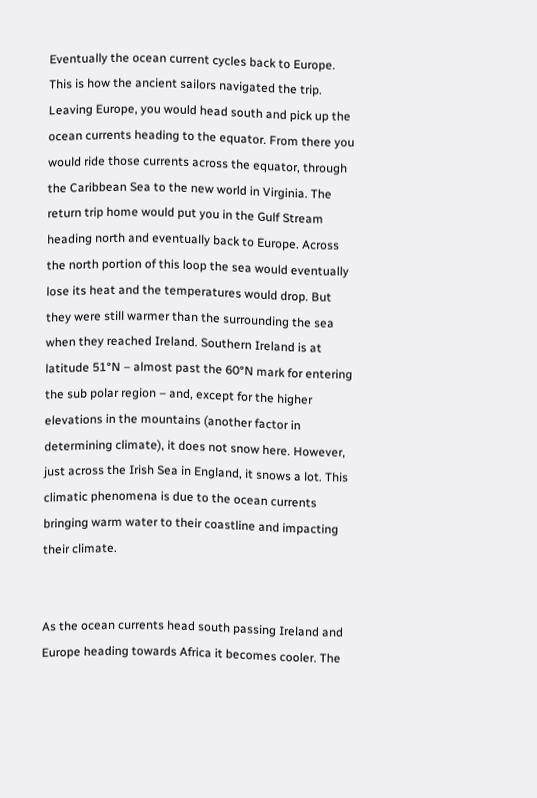Eventually the ocean current cycles back to Europe. This is how the ancient sailors navigated the trip. Leaving Europe, you would head south and pick up the ocean currents heading to the equator. From there you would ride those currents across the equator, through the Caribbean Sea to the new world in Virginia. The return trip home would put you in the Gulf Stream heading north and eventually back to Europe. Across the north portion of this loop the sea would eventually lose its heat and the temperatures would drop. But they were still warmer than the surrounding the sea when they reached Ireland. Southern Ireland is at latitude 51°N – almost past the 60°N mark for entering the sub polar region – and, except for the higher elevations in the mountains (another factor in determining climate), it does not snow here. However, just across the Irish Sea in England, it snows a lot. This climatic phenomena is due to the ocean currents bringing warm water to their coastline and impacting their climate.


As the ocean currents head south passing Ireland and Europe heading towards Africa it becomes cooler. The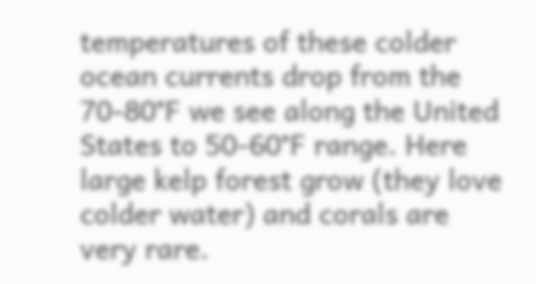temperatures of these colder ocean currents drop from the 70-80°F we see along the United States to 50-60°F range. Here large kelp forest grow (they love colder water) and corals are very rare.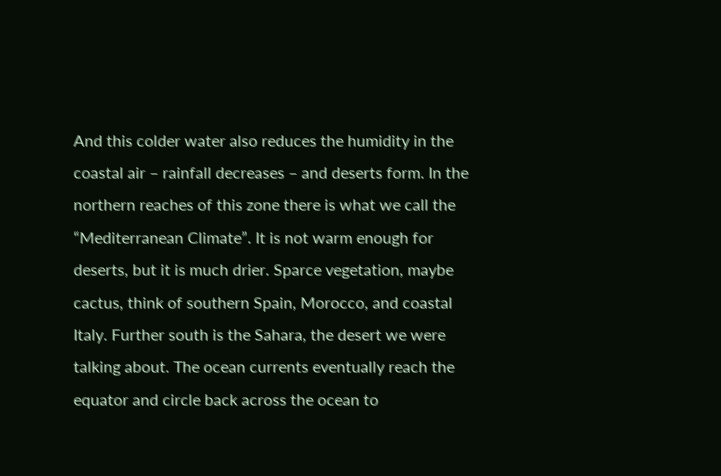And this colder water also reduces the humidity in the coastal air – rainfall decreases – and deserts form. In the northern reaches of this zone there is what we call the “Mediterranean Climate”. It is not warm enough for deserts, but it is much drier. Sparce vegetation, maybe cactus, think of southern Spain, Morocco, and coastal Italy. Further south is the Sahara, the desert we were talking about. The ocean currents eventually reach the equator and circle back across the ocean to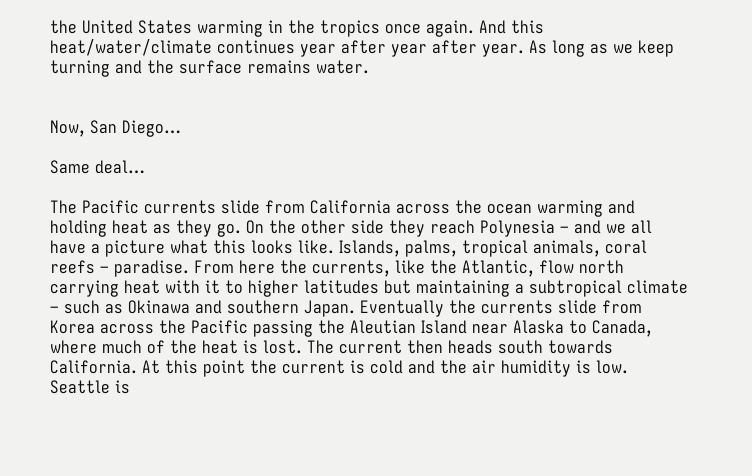the United States warming in the tropics once again. And this heat/water/climate continues year after year after year. As long as we keep turning and the surface remains water.


Now, San Diego…

Same deal…

The Pacific currents slide from California across the ocean warming and holding heat as they go. On the other side they reach Polynesia – and we all have a picture what this looks like. Islands, palms, tropical animals, coral reefs – paradise. From here the currents, like the Atlantic, flow north carrying heat with it to higher latitudes but maintaining a subtropical climate – such as Okinawa and southern Japan. Eventually the currents slide from Korea across the Pacific passing the Aleutian Island near Alaska to Canada, where much of the heat is lost. The current then heads south towards California. At this point the current is cold and the air humidity is low. Seattle is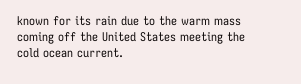known for its rain due to the warm mass coming off the United States meeting the cold ocean current.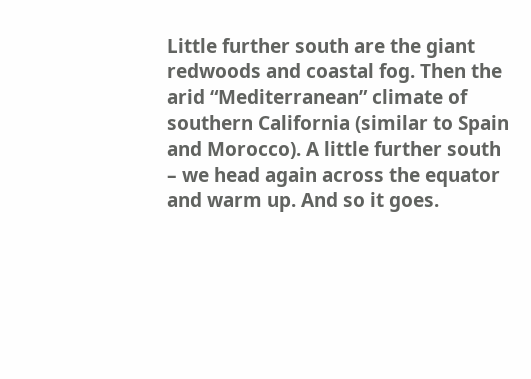Little further south are the giant redwoods and coastal fog. Then the arid “Mediterranean” climate of southern California (similar to Spain and Morocco). A little further south – we head again across the equator and warm up. And so it goes.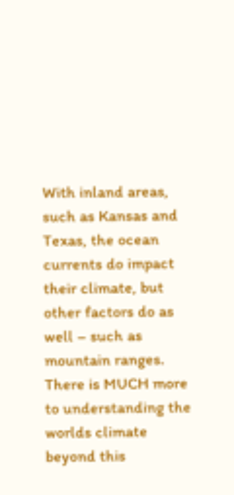With inland areas, such as Kansas and Texas, the ocean currents do impact their climate, but other factors do as well – such as mountain ranges. There is MUCH more to understanding the worlds climate beyond this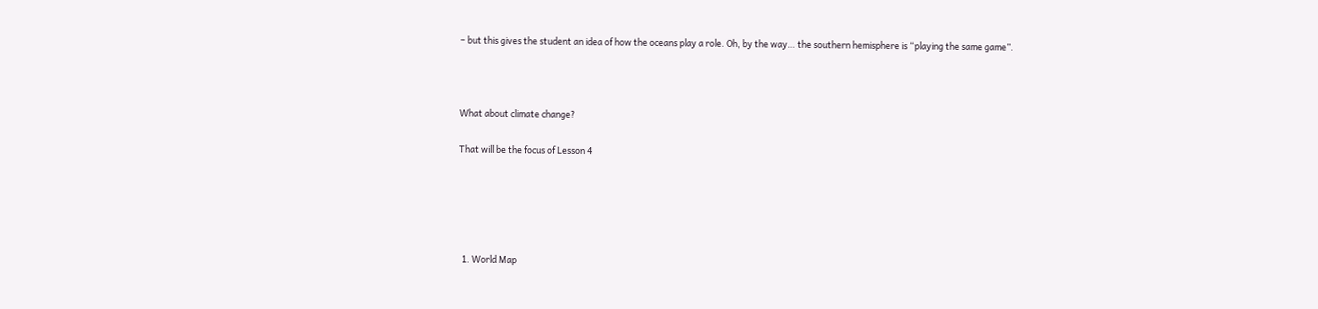– but this gives the student an idea of how the oceans play a role. Oh, by the way… the southern hemisphere is “playing the same game”.



What about climate change?

That will be the focus of Lesson 4





  1. World Map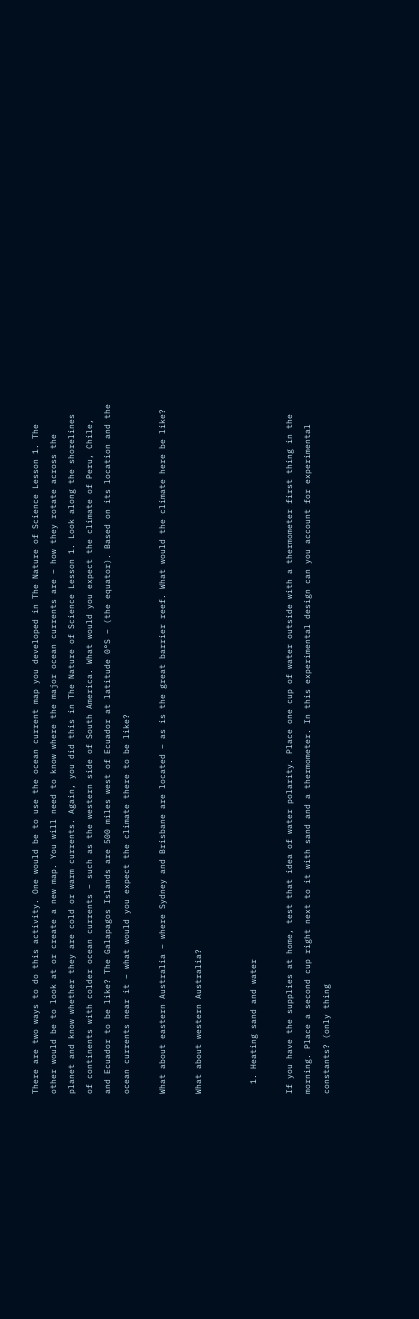There are two ways to do this activity. One would be to use the ocean current map you developed in The Nature of Science Lesson 1. The other would be to look at or create a new map. You will need to know where the major ocean currents are – how they rotate across the planet and know whether they are cold or warm currents. Again, you did this in The Nature of Science Lesson 1. Look along the shorelines of continents with colder ocean currents – such as the western side of South America. What would you expect the climate of Peru, Chile, and Ecuador to be like? The Galapagos Islands are 500 miles west of Ecuador at latitude 0°S – (the equator). Based on its location and the ocean currents near it – what would you expect the climate there to be like?

What about eastern Australia – where Sydney and Brisbane are located – as is the great barrier reef. What would the climate here be like?

What about western Australia?


  1. Heating sand and water

If you have the supplies at home, test that idea of water polarity. Place one cup of water outside with a thermometer first thing in the morning. Place a second cup right next to it with sand and a thermometer. In this experimental design can you account for experimental constants? (only thing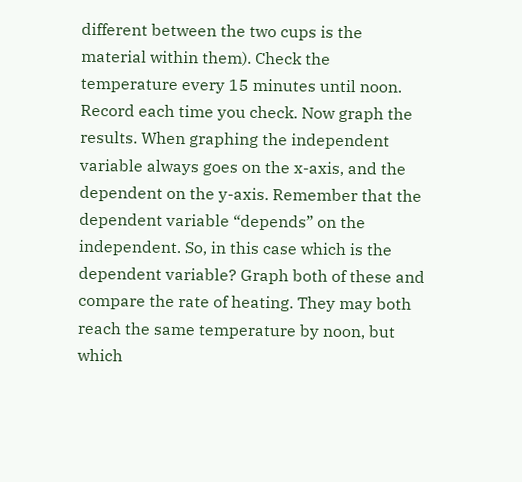different between the two cups is the material within them). Check the temperature every 15 minutes until noon. Record each time you check. Now graph the results. When graphing the independent variable always goes on the x-axis, and the dependent on the y-axis. Remember that the dependent variable “depends” on the independent. So, in this case which is the dependent variable? Graph both of these and compare the rate of heating. They may both reach the same temperature by noon, but which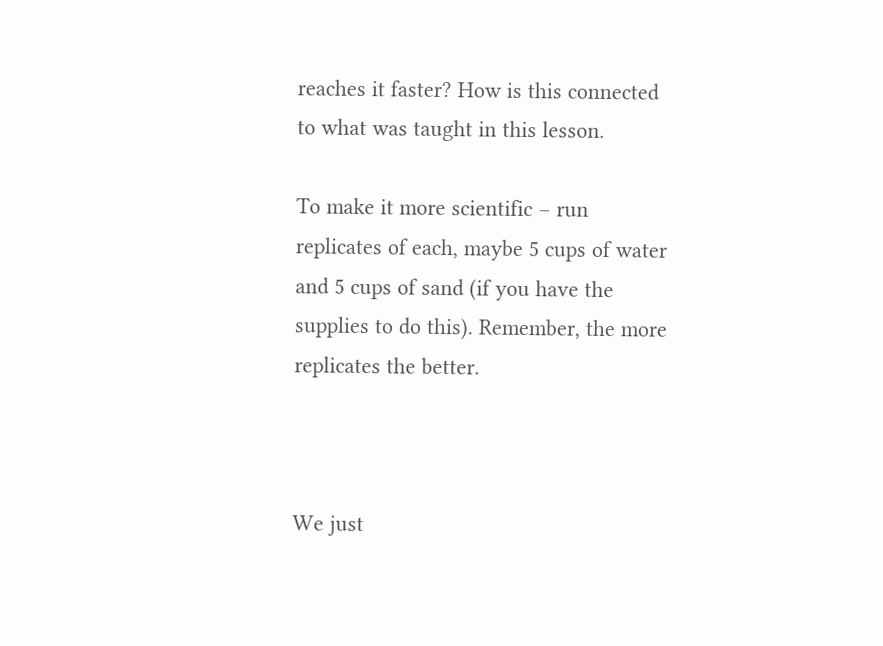reaches it faster? How is this connected to what was taught in this lesson.

To make it more scientific – run replicates of each, maybe 5 cups of water and 5 cups of sand (if you have the supplies to do this). Remember, the more replicates the better.



We just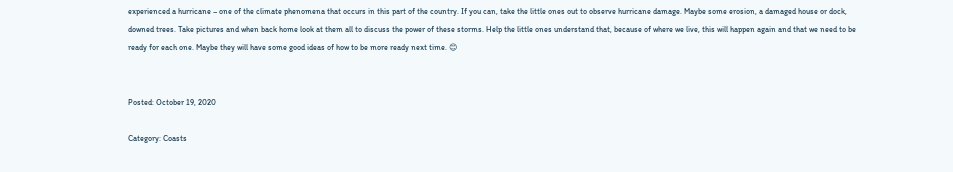experienced a hurricane – one of the climate phenomena that occurs in this part of the country. If you can, take the little ones out to observe hurricane damage. Maybe some erosion, a damaged house or dock, downed trees. Take pictures and when back home look at them all to discuss the power of these storms. Help the little ones understand that, because of where we live, this will happen again and that we need to be ready for each one. Maybe they will have some good ideas of how to be more ready next time. 😊


Posted: October 19, 2020

Category: Coasts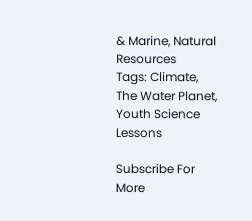& Marine, Natural Resources
Tags: Climate, The Water Planet, Youth Science Lessons

Subscribe For More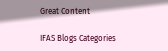Great Content

IFAS Blogs Categories